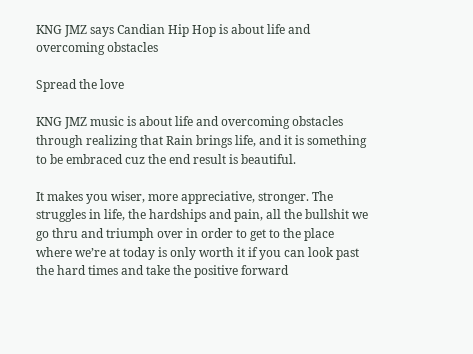KNG JMZ says Candian Hip Hop is about life and overcoming obstacles

Spread the love

KNG JMZ music is about life and overcoming obstacles through realizing that Rain brings life, and it is something to be embraced cuz the end result is beautiful.

It makes you wiser, more appreciative, stronger. The struggles in life, the hardships and pain, all the bullshit we go thru and triumph over in order to get to the place where we’re at today is only worth it if you can look past the hard times and take the positive forward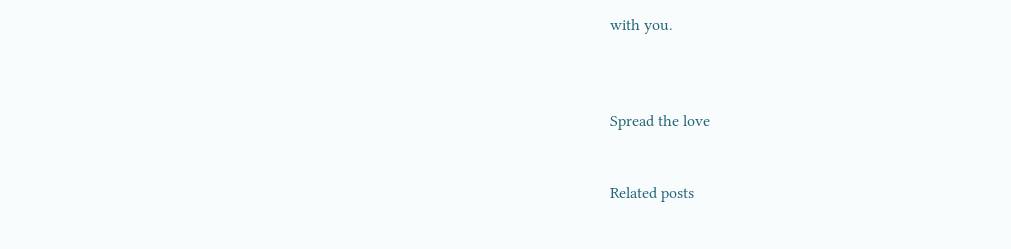with you.



Spread the love


Related posts